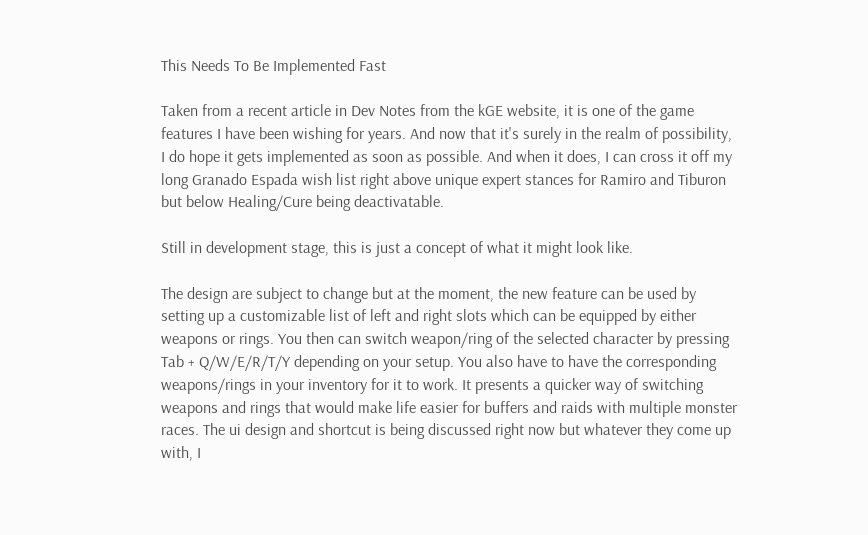This Needs To Be Implemented Fast

Taken from a recent article in Dev Notes from the kGE website, it is one of the game features I have been wishing for years. And now that it's surely in the realm of possibility, I do hope it gets implemented as soon as possible. And when it does, I can cross it off my long Granado Espada wish list right above unique expert stances for Ramiro and Tiburon but below Healing/Cure being deactivatable.

Still in development stage, this is just a concept of what it might look like.

The design are subject to change but at the moment, the new feature can be used by setting up a customizable list of left and right slots which can be equipped by either weapons or rings. You then can switch weapon/ring of the selected character by pressing Tab + Q/W/E/R/T/Y depending on your setup. You also have to have the corresponding weapons/rings in your inventory for it to work. It presents a quicker way of switching weapons and rings that would make life easier for buffers and raids with multiple monster races. The ui design and shortcut is being discussed right now but whatever they come up with, I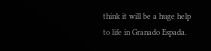think it will be a huge help to life in Granado Espada.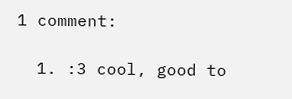1 comment:

  1. :3 cool, good to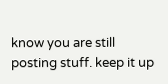know you are still posting stuff. keep it up